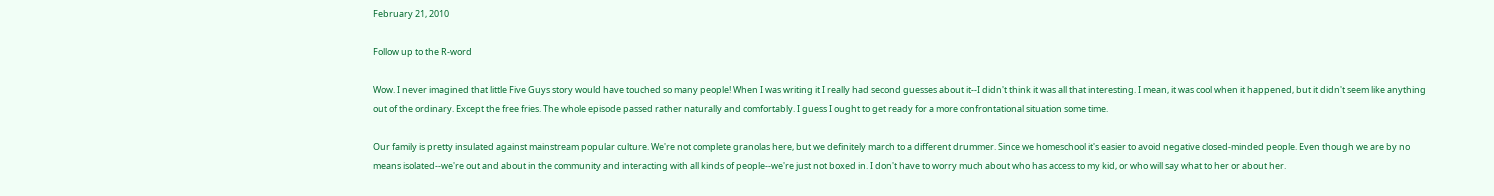February 21, 2010

Follow up to the R-word

Wow. I never imagined that little Five Guys story would have touched so many people! When I was writing it I really had second guesses about it--I didn't think it was all that interesting. I mean, it was cool when it happened, but it didn't seem like anything out of the ordinary. Except the free fries. The whole episode passed rather naturally and comfortably. I guess I ought to get ready for a more confrontational situation some time.

Our family is pretty insulated against mainstream popular culture. We're not complete granolas here, but we definitely march to a different drummer. Since we homeschool it's easier to avoid negative closed-minded people. Even though we are by no means isolated--we're out and about in the community and interacting with all kinds of people--we're just not boxed in. I don't have to worry much about who has access to my kid, or who will say what to her or about her.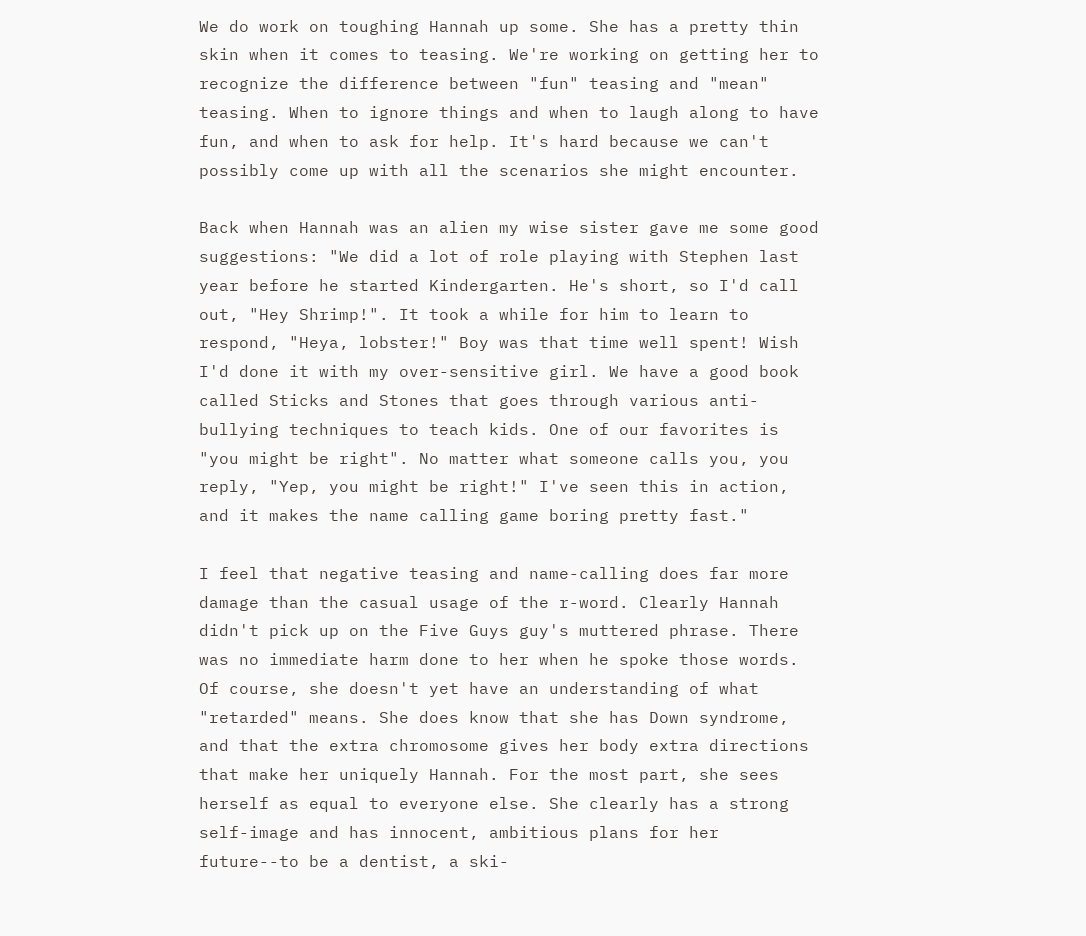We do work on toughing Hannah up some. She has a pretty thin skin when it comes to teasing. We're working on getting her to recognize the difference between "fun" teasing and "mean" teasing. When to ignore things and when to laugh along to have fun, and when to ask for help. It's hard because we can't possibly come up with all the scenarios she might encounter.

Back when Hannah was an alien my wise sister gave me some good suggestions: "We did a lot of role playing with Stephen last year before he started Kindergarten. He's short, so I'd call out, "Hey Shrimp!". It took a while for him to learn to respond, "Heya, lobster!" Boy was that time well spent! Wish I'd done it with my over-sensitive girl. We have a good book called Sticks and Stones that goes through various anti-bullying techniques to teach kids. One of our favorites is "you might be right". No matter what someone calls you, you reply, "Yep, you might be right!" I've seen this in action, and it makes the name calling game boring pretty fast."

I feel that negative teasing and name-calling does far more damage than the casual usage of the r-word. Clearly Hannah didn't pick up on the Five Guys guy's muttered phrase. There was no immediate harm done to her when he spoke those words. Of course, she doesn't yet have an understanding of what "retarded" means. She does know that she has Down syndrome, and that the extra chromosome gives her body extra directions that make her uniquely Hannah. For the most part, she sees herself as equal to everyone else. She clearly has a strong self-image and has innocent, ambitious plans for her future--to be a dentist, a ski-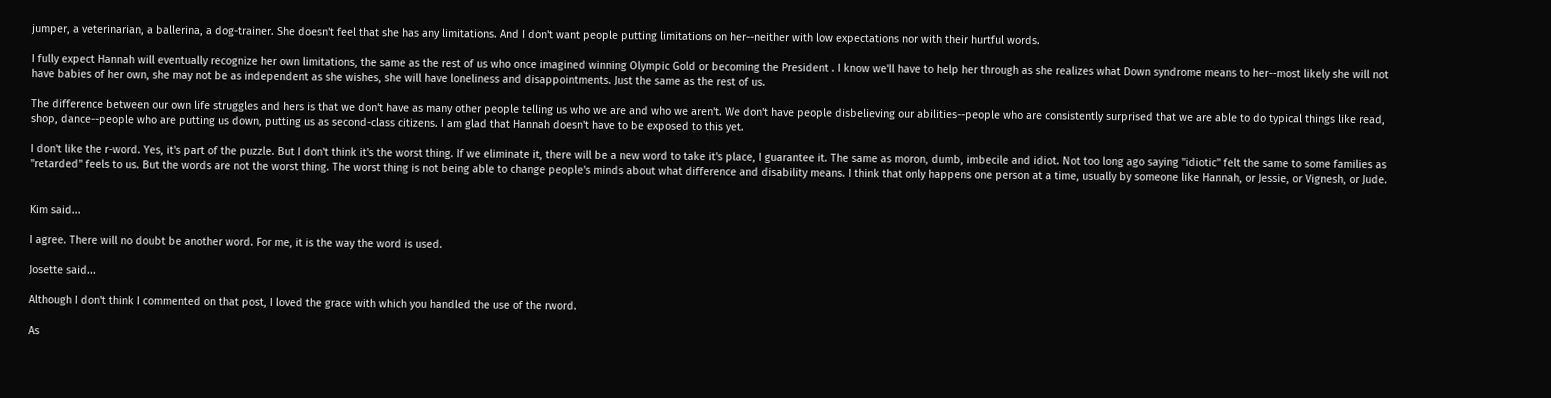jumper, a veterinarian, a ballerina, a dog-trainer. She doesn't feel that she has any limitations. And I don't want people putting limitations on her--neither with low expectations nor with their hurtful words.

I fully expect Hannah will eventually recognize her own limitations, the same as the rest of us who once imagined winning Olympic Gold or becoming the President . I know we'll have to help her through as she realizes what Down syndrome means to her--most likely she will not have babies of her own, she may not be as independent as she wishes, she will have loneliness and disappointments. Just the same as the rest of us.

The difference between our own life struggles and hers is that we don't have as many other people telling us who we are and who we aren't. We don't have people disbelieving our abilities--people who are consistently surprised that we are able to do typical things like read, shop, dance--people who are putting us down, putting us as second-class citizens. I am glad that Hannah doesn't have to be exposed to this yet.

I don't like the r-word. Yes, it's part of the puzzle. But I don't think it's the worst thing. If we eliminate it, there will be a new word to take it's place, I guarantee it. The same as moron, dumb, imbecile and idiot. Not too long ago saying "idiotic" felt the same to some families as "retarded" feels to us. But the words are not the worst thing. The worst thing is not being able to change people's minds about what difference and disability means. I think that only happens one person at a time, usually by someone like Hannah, or Jessie, or Vignesh, or Jude.


Kim said...

I agree. There will no doubt be another word. For me, it is the way the word is used.

Josette said...

Although I don't think I commented on that post, I loved the grace with which you handled the use of the rword.

As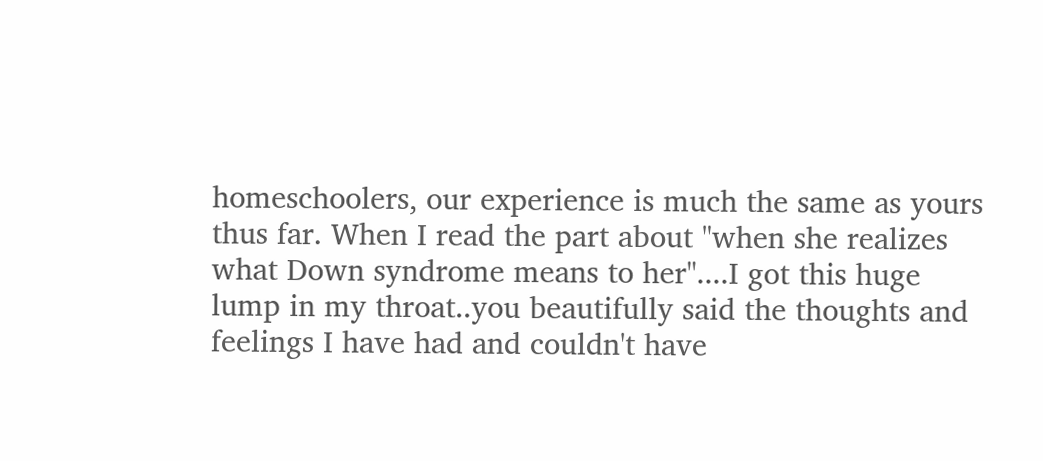homeschoolers, our experience is much the same as yours thus far. When I read the part about "when she realizes what Down syndrome means to her"....I got this huge lump in my throat..you beautifully said the thoughts and feelings I have had and couldn't have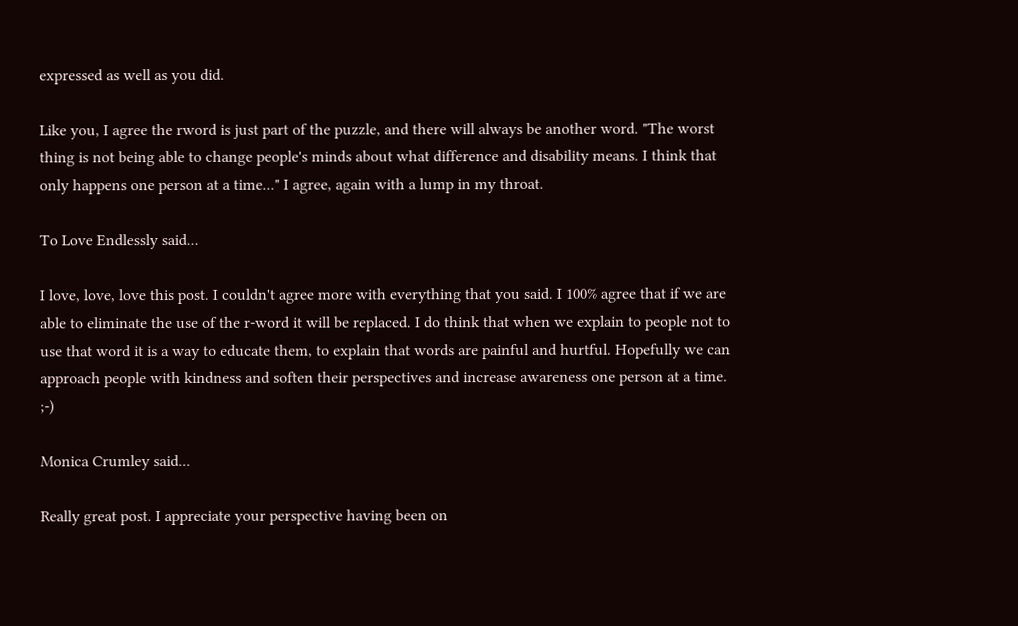expressed as well as you did.

Like you, I agree the rword is just part of the puzzle, and there will always be another word. "The worst thing is not being able to change people's minds about what difference and disability means. I think that only happens one person at a time..." I agree, again with a lump in my throat.

To Love Endlessly said...

I love, love, love this post. I couldn't agree more with everything that you said. I 100% agree that if we are able to eliminate the use of the r-word it will be replaced. I do think that when we explain to people not to use that word it is a way to educate them, to explain that words are painful and hurtful. Hopefully we can approach people with kindness and soften their perspectives and increase awareness one person at a time. ;-)

Monica Crumley said...

Really great post. I appreciate your perspective having been on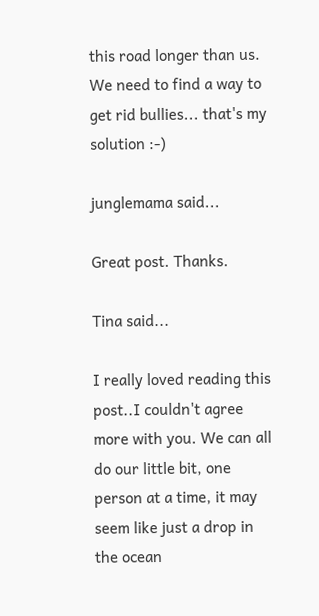this road longer than us. We need to find a way to get rid bullies... that's my solution :-)

junglemama said...

Great post. Thanks.

Tina said...

I really loved reading this post..I couldn't agree more with you. We can all do our little bit, one person at a time, it may seem like just a drop in the ocean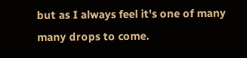but as I always feel it's one of many many drops to come.